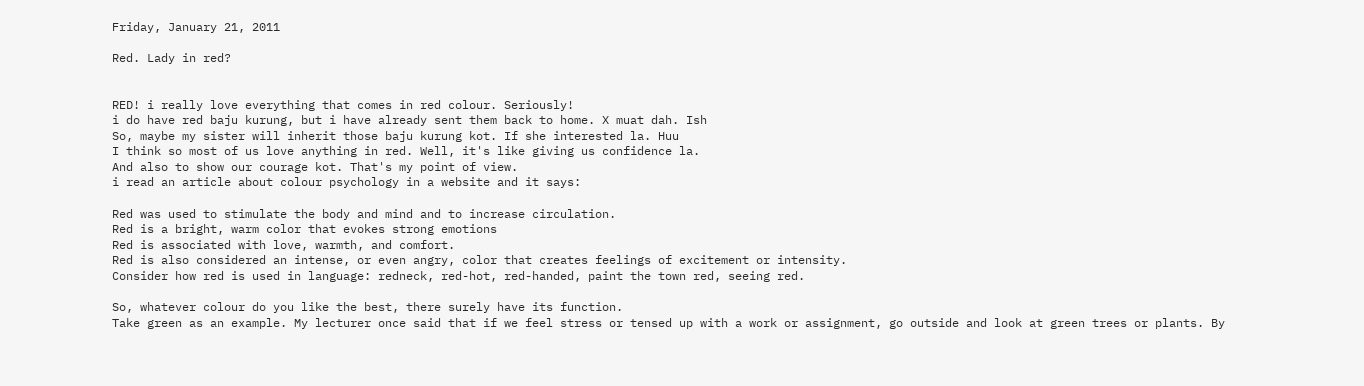Friday, January 21, 2011

Red. Lady in red?


RED! i really love everything that comes in red colour. Seriously!
i do have red baju kurung, but i have already sent them back to home. X muat dah. Ish
So, maybe my sister will inherit those baju kurung kot. If she interested la. Huu
I think so most of us love anything in red. Well, it's like giving us confidence la.
And also to show our courage kot. That's my point of view.
i read an article about colour psychology in a website and it says:

Red was used to stimulate the body and mind and to increase circulation.
Red is a bright, warm color that evokes strong emotions
Red is associated with love, warmth, and comfort.
Red is also considered an intense, or even angry, color that creates feelings of excitement or intensity.
Consider how red is used in language: redneck, red-hot, red-handed, paint the town red, seeing red.

So, whatever colour do you like the best, there surely have its function.
Take green as an example. My lecturer once said that if we feel stress or tensed up with a work or assignment, go outside and look at green trees or plants. By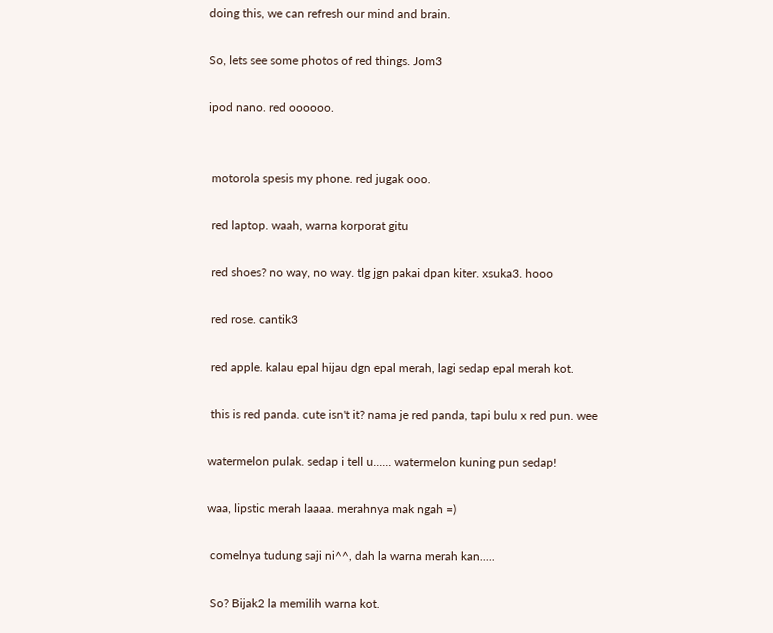doing this, we can refresh our mind and brain.

So, lets see some photos of red things. Jom3

ipod nano. red oooooo.


 motorola spesis my phone. red jugak ooo.

 red laptop. waah, warna korporat gitu

 red shoes? no way, no way. tlg jgn pakai dpan kiter. xsuka3. hooo

 red rose. cantik3

 red apple. kalau epal hijau dgn epal merah, lagi sedap epal merah kot.

 this is red panda. cute isn't it? nama je red panda, tapi bulu x red pun. wee

watermelon pulak. sedap i tell u...... watermelon kuning pun sedap!

waa, lipstic merah laaaa. merahnya mak ngah =)

 comelnya tudung saji ni^^, dah la warna merah kan.....

 So? Bijak2 la memilih warna kot.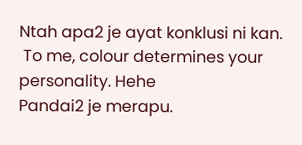Ntah apa2 je ayat konklusi ni kan.
 To me, colour determines your personality. Hehe
Pandai2 je merapu.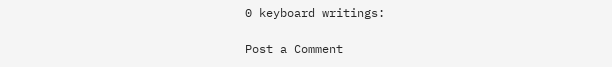0 keyboard writings:

Post a Comment